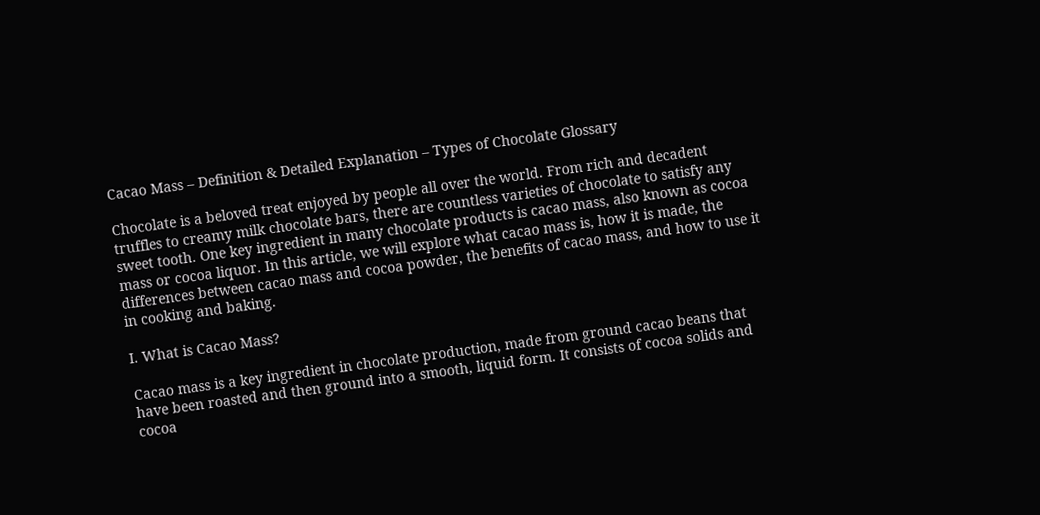Cacao Mass – Definition & Detailed Explanation – Types of Chocolate Glossary

Chocolate is a beloved treat enjoyed by people all over the world. From rich and decadent truffles to creamy milk chocolate bars, there are countless varieties of chocolate to satisfy any sweet tooth. One key ingredient in many chocolate products is cacao mass, also known as cocoa mass or cocoa liquor. In this article, we will explore what cacao mass is, how it is made, the differences between cacao mass and cocoa powder, the benefits of cacao mass, and how to use it in cooking and baking.

I. What is Cacao Mass?

Cacao mass is a key ingredient in chocolate production, made from ground cacao beans that have been roasted and then ground into a smooth, liquid form. It consists of cocoa solids and cocoa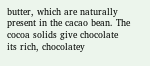butter, which are naturally present in the cacao bean. The cocoa solids give chocolate its rich, chocolatey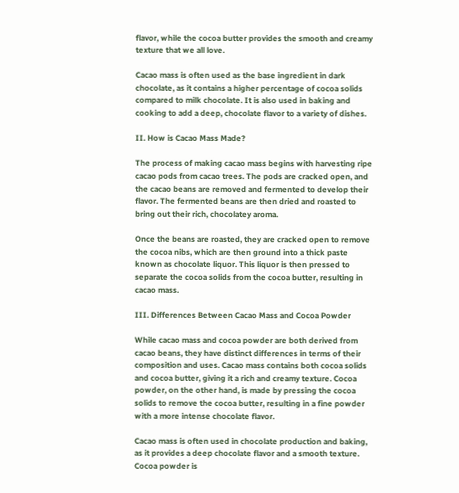flavor, while the cocoa butter provides the smooth and creamy texture that we all love.

Cacao mass is often used as the base ingredient in dark chocolate, as it contains a higher percentage of cocoa solids compared to milk chocolate. It is also used in baking and cooking to add a deep, chocolate flavor to a variety of dishes.

II. How is Cacao Mass Made?

The process of making cacao mass begins with harvesting ripe cacao pods from cacao trees. The pods are cracked open, and the cacao beans are removed and fermented to develop their flavor. The fermented beans are then dried and roasted to bring out their rich, chocolatey aroma.

Once the beans are roasted, they are cracked open to remove the cocoa nibs, which are then ground into a thick paste known as chocolate liquor. This liquor is then pressed to separate the cocoa solids from the cocoa butter, resulting in cacao mass.

III. Differences Between Cacao Mass and Cocoa Powder

While cacao mass and cocoa powder are both derived from cacao beans, they have distinct differences in terms of their composition and uses. Cacao mass contains both cocoa solids and cocoa butter, giving it a rich and creamy texture. Cocoa powder, on the other hand, is made by pressing the cocoa solids to remove the cocoa butter, resulting in a fine powder with a more intense chocolate flavor.

Cacao mass is often used in chocolate production and baking, as it provides a deep chocolate flavor and a smooth texture. Cocoa powder is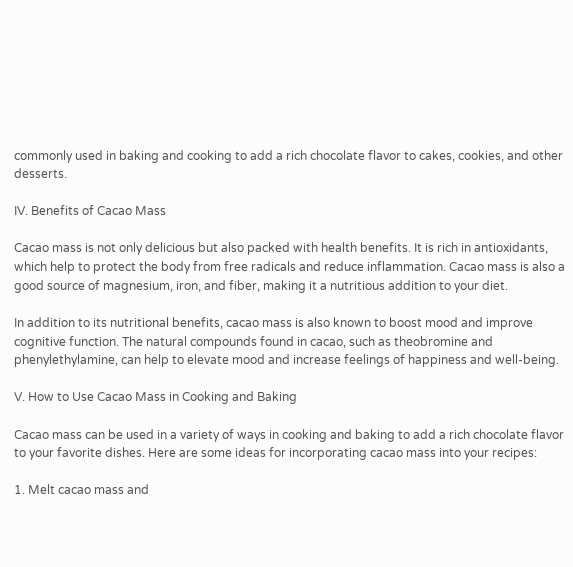commonly used in baking and cooking to add a rich chocolate flavor to cakes, cookies, and other desserts.

IV. Benefits of Cacao Mass

Cacao mass is not only delicious but also packed with health benefits. It is rich in antioxidants, which help to protect the body from free radicals and reduce inflammation. Cacao mass is also a good source of magnesium, iron, and fiber, making it a nutritious addition to your diet.

In addition to its nutritional benefits, cacao mass is also known to boost mood and improve cognitive function. The natural compounds found in cacao, such as theobromine and phenylethylamine, can help to elevate mood and increase feelings of happiness and well-being.

V. How to Use Cacao Mass in Cooking and Baking

Cacao mass can be used in a variety of ways in cooking and baking to add a rich chocolate flavor to your favorite dishes. Here are some ideas for incorporating cacao mass into your recipes:

1. Melt cacao mass and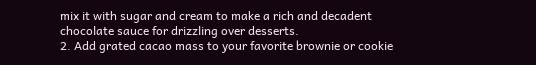mix it with sugar and cream to make a rich and decadent chocolate sauce for drizzling over desserts.
2. Add grated cacao mass to your favorite brownie or cookie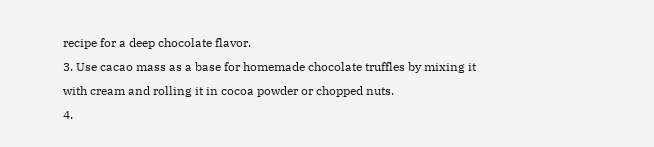recipe for a deep chocolate flavor.
3. Use cacao mass as a base for homemade chocolate truffles by mixing it with cream and rolling it in cocoa powder or chopped nuts.
4.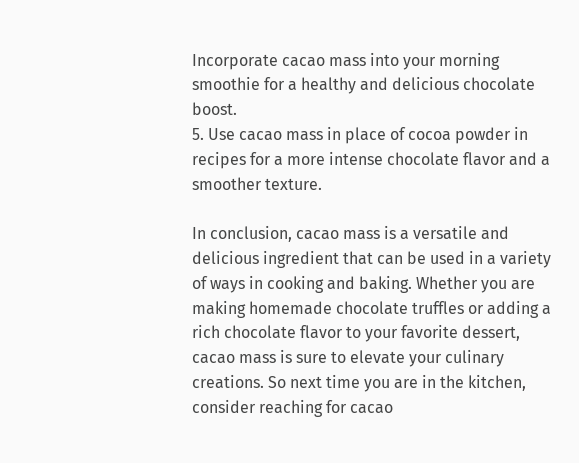Incorporate cacao mass into your morning smoothie for a healthy and delicious chocolate boost.
5. Use cacao mass in place of cocoa powder in recipes for a more intense chocolate flavor and a smoother texture.

In conclusion, cacao mass is a versatile and delicious ingredient that can be used in a variety of ways in cooking and baking. Whether you are making homemade chocolate truffles or adding a rich chocolate flavor to your favorite dessert, cacao mass is sure to elevate your culinary creations. So next time you are in the kitchen, consider reaching for cacao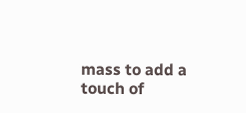mass to add a touch of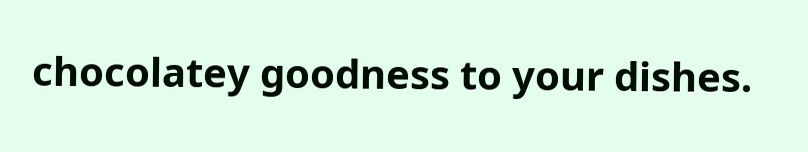chocolatey goodness to your dishes.